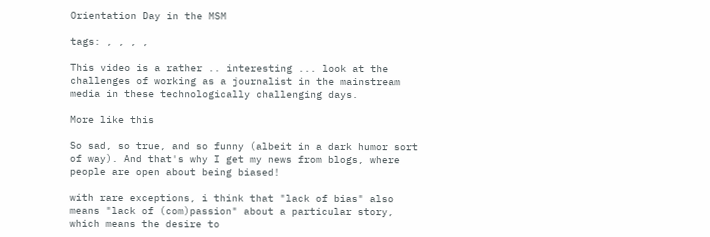Orientation Day in the MSM

tags: , , , ,

This video is a rather .. interesting ... look at the challenges of working as a journalist in the mainstream media in these technologically challenging days.

More like this

So sad, so true, and so funny (albeit in a dark humor sort of way). And that's why I get my news from blogs, where people are open about being biased!

with rare exceptions, i think that "lack of bias" also means "lack of (com)passion" about a particular story, which means the desire to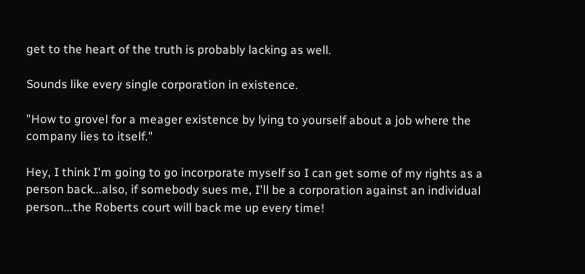get to the heart of the truth is probably lacking as well.

Sounds like every single corporation in existence.

"How to grovel for a meager existence by lying to yourself about a job where the company lies to itself."

Hey, I think I'm going to go incorporate myself so I can get some of my rights as a person back...also, if somebody sues me, I'll be a corporation against an individual person...the Roberts court will back me up every time!